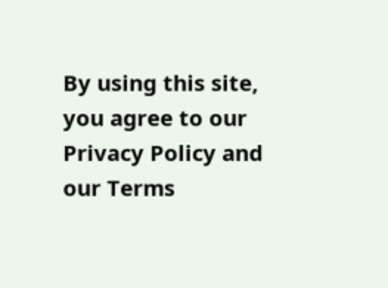By using this site, you agree to our Privacy Policy and our Terms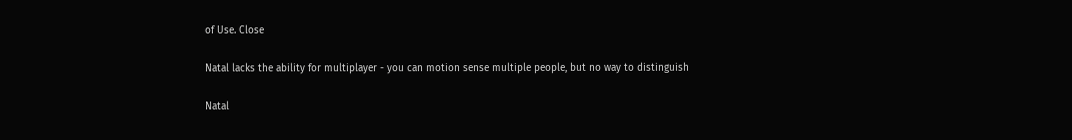of Use. Close

Natal lacks the ability for multiplayer - you can motion sense multiple people, but no way to distinguish

Natal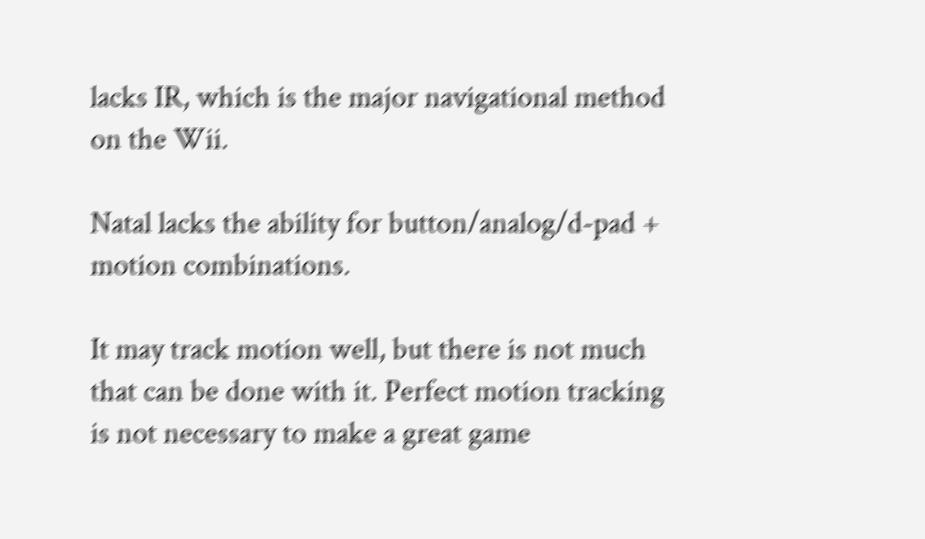lacks IR, which is the major navigational method on the Wii.

Natal lacks the ability for button/analog/d-pad + motion combinations.

It may track motion well, but there is not much that can be done with it. Perfect motion tracking is not necessary to make a great game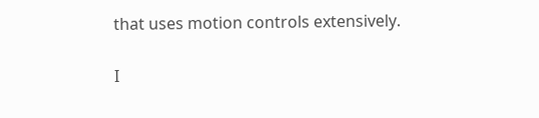that uses motion controls extensively.

I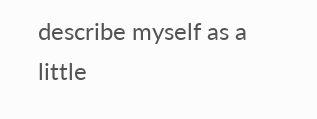describe myself as a little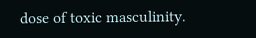dose of toxic masculinity.